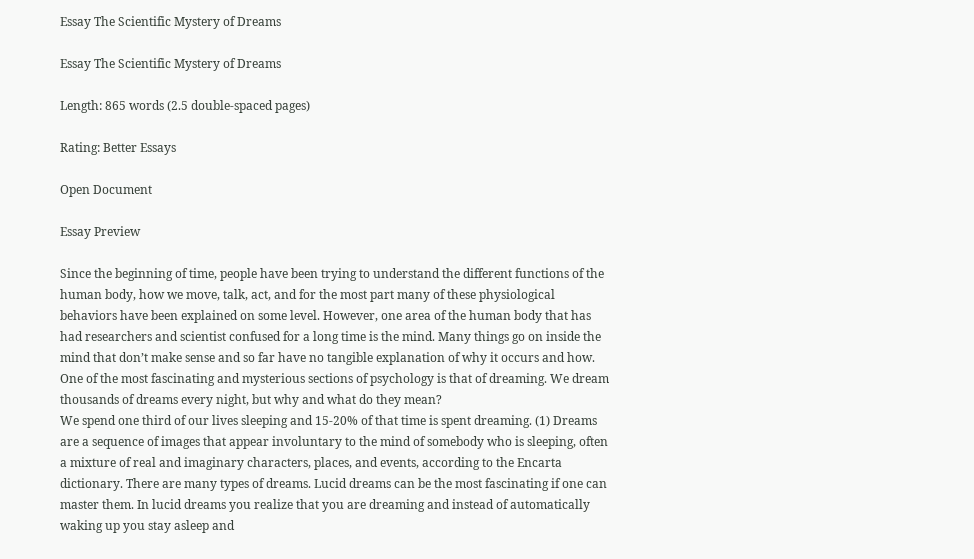Essay The Scientific Mystery of Dreams

Essay The Scientific Mystery of Dreams

Length: 865 words (2.5 double-spaced pages)

Rating: Better Essays

Open Document

Essay Preview

Since the beginning of time, people have been trying to understand the different functions of the human body, how we move, talk, act, and for the most part many of these physiological behaviors have been explained on some level. However, one area of the human body that has had researchers and scientist confused for a long time is the mind. Many things go on inside the mind that don’t make sense and so far have no tangible explanation of why it occurs and how. One of the most fascinating and mysterious sections of psychology is that of dreaming. We dream thousands of dreams every night, but why and what do they mean?
We spend one third of our lives sleeping and 15-20% of that time is spent dreaming. (1) Dreams are a sequence of images that appear involuntary to the mind of somebody who is sleeping, often a mixture of real and imaginary characters, places, and events, according to the Encarta dictionary. There are many types of dreams. Lucid dreams can be the most fascinating if one can master them. In lucid dreams you realize that you are dreaming and instead of automatically waking up you stay asleep and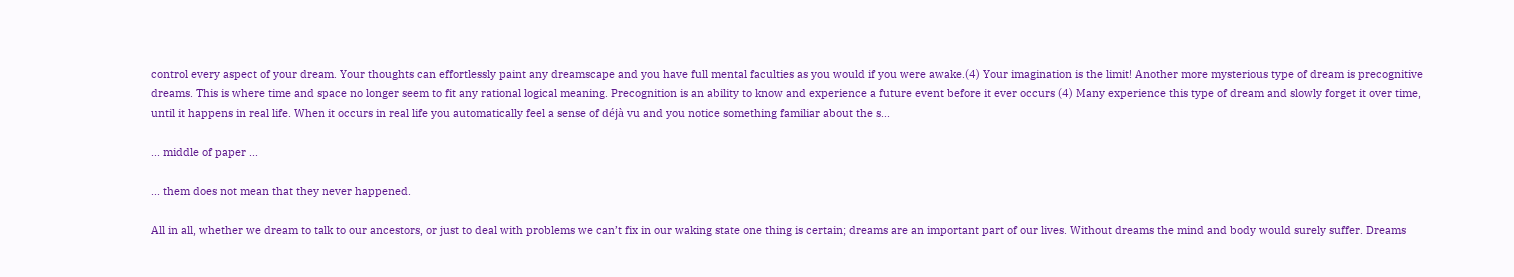control every aspect of your dream. Your thoughts can effortlessly paint any dreamscape and you have full mental faculties as you would if you were awake.(4) Your imagination is the limit! Another more mysterious type of dream is precognitive dreams. This is where time and space no longer seem to fit any rational logical meaning. Precognition is an ability to know and experience a future event before it ever occurs (4) Many experience this type of dream and slowly forget it over time, until it happens in real life. When it occurs in real life you automatically feel a sense of déjà vu and you notice something familiar about the s...

... middle of paper ...

... them does not mean that they never happened.

All in all, whether we dream to talk to our ancestors, or just to deal with problems we can’t fix in our waking state one thing is certain; dreams are an important part of our lives. Without dreams the mind and body would surely suffer. Dreams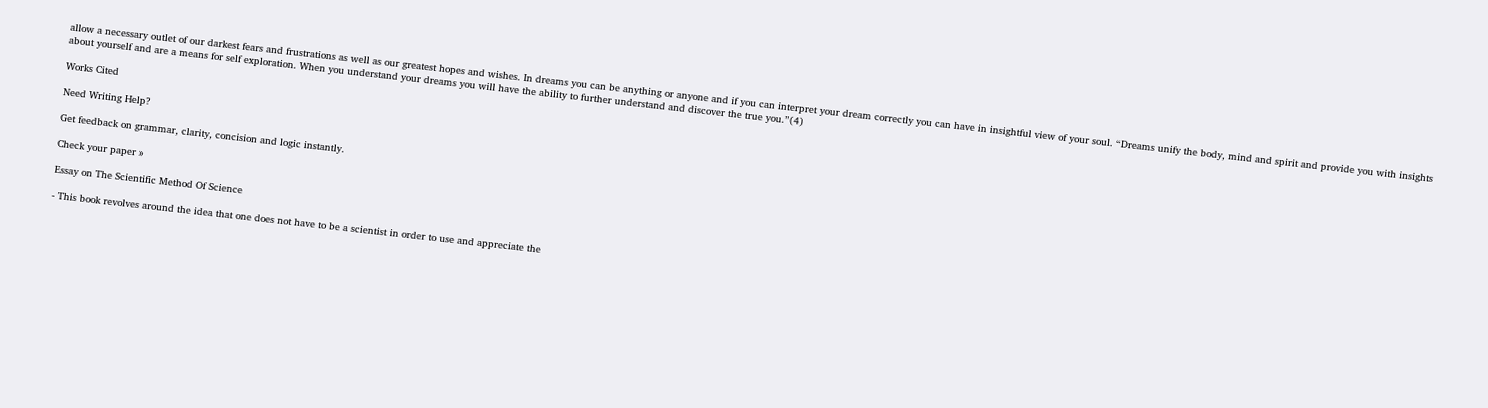allow a necessary outlet of our darkest fears and frustrations as well as our greatest hopes and wishes. In dreams you can be anything or anyone and if you can interpret your dream correctly you can have in insightful view of your soul. “Dreams unify the body, mind and spirit and provide you with insights about yourself and are a means for self exploration. When you understand your dreams you will have the ability to further understand and discover the true you.”(4)

Works Cited

Need Writing Help?

Get feedback on grammar, clarity, concision and logic instantly.

Check your paper »

Essay on The Scientific Method Of Science

- This book revolves around the idea that one does not have to be a scientist in order to use and appreciate the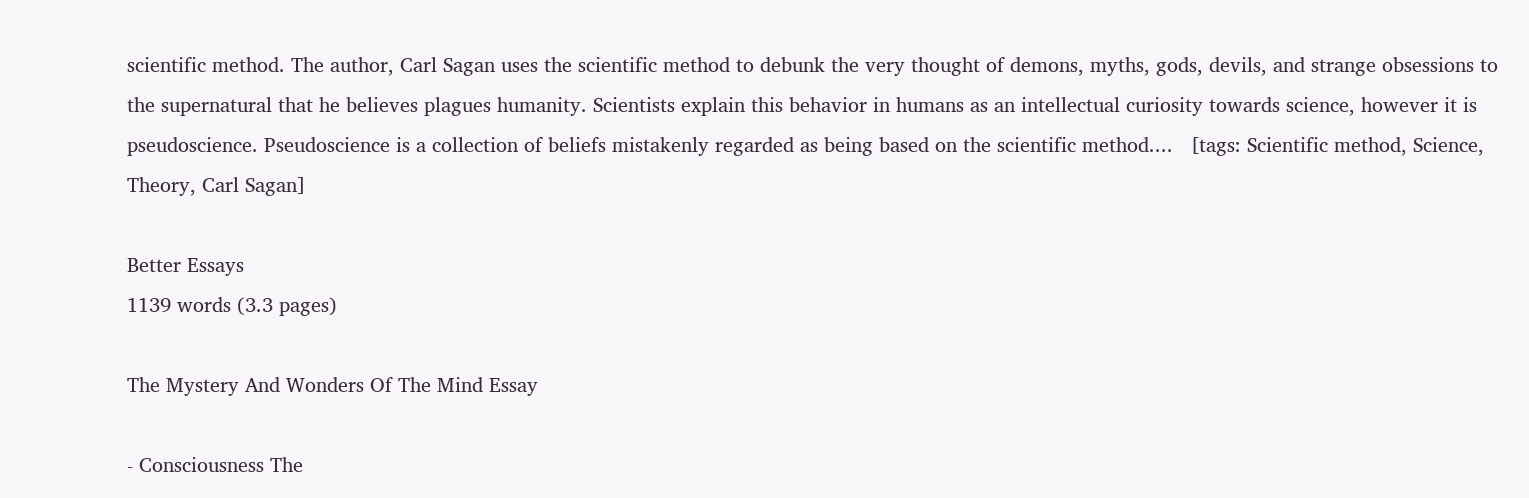scientific method. The author, Carl Sagan uses the scientific method to debunk the very thought of demons, myths, gods, devils, and strange obsessions to the supernatural that he believes plagues humanity. Scientists explain this behavior in humans as an intellectual curiosity towards science, however it is pseudoscience. Pseudoscience is a collection of beliefs mistakenly regarded as being based on the scientific method....   [tags: Scientific method, Science, Theory, Carl Sagan]

Better Essays
1139 words (3.3 pages)

The Mystery And Wonders Of The Mind Essay

- Consciousness The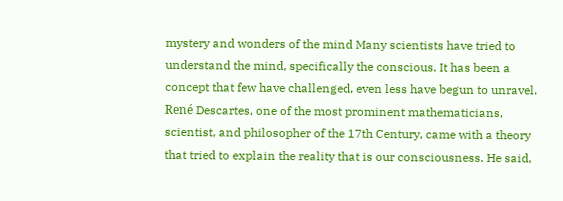mystery and wonders of the mind Many scientists have tried to understand the mind, specifically the conscious. It has been a concept that few have challenged, even less have begun to unravel. René Descartes, one of the most prominent mathematicians, scientist, and philosopher of the 17th Century, came with a theory that tried to explain the reality that is our consciousness. He said,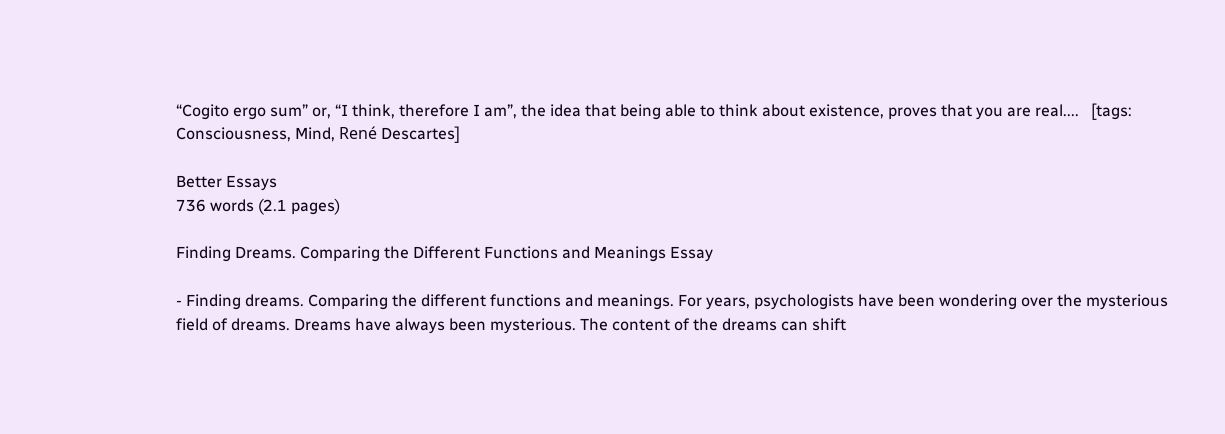“Cogito ergo sum” or, “I think, therefore I am”, the idea that being able to think about existence, proves that you are real....   [tags: Consciousness, Mind, René Descartes]

Better Essays
736 words (2.1 pages)

Finding Dreams. Comparing the Different Functions and Meanings Essay

- Finding dreams. Comparing the different functions and meanings. For years, psychologists have been wondering over the mysterious field of dreams. Dreams have always been mysterious. The content of the dreams can shift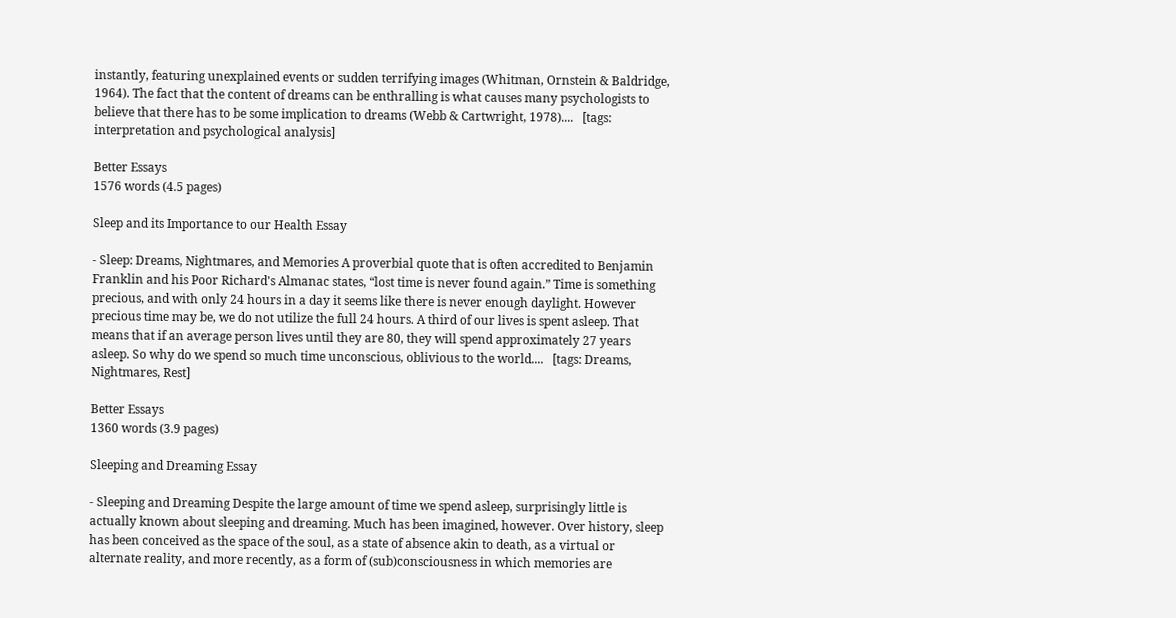instantly, featuring unexplained events or sudden terrifying images (Whitman, Ornstein & Baldridge, 1964). The fact that the content of dreams can be enthralling is what causes many psychologists to believe that there has to be some implication to dreams (Webb & Cartwright, 1978)....   [tags: interpretation and psychological analysis]

Better Essays
1576 words (4.5 pages)

Sleep and its Importance to our Health Essay

- Sleep: Dreams, Nightmares, and Memories A proverbial quote that is often accredited to Benjamin Franklin and his Poor Richard's Almanac states, “lost time is never found again.” Time is something precious, and with only 24 hours in a day it seems like there is never enough daylight. However precious time may be, we do not utilize the full 24 hours. A third of our lives is spent asleep. That means that if an average person lives until they are 80, they will spend approximately 27 years asleep. So why do we spend so much time unconscious, oblivious to the world....   [tags: Dreams, Nightmares, Rest]

Better Essays
1360 words (3.9 pages)

Sleeping and Dreaming Essay

- Sleeping and Dreaming Despite the large amount of time we spend asleep, surprisingly little is actually known about sleeping and dreaming. Much has been imagined, however. Over history, sleep has been conceived as the space of the soul, as a state of absence akin to death, as a virtual or alternate reality, and more recently, as a form of (sub)consciousness in which memories are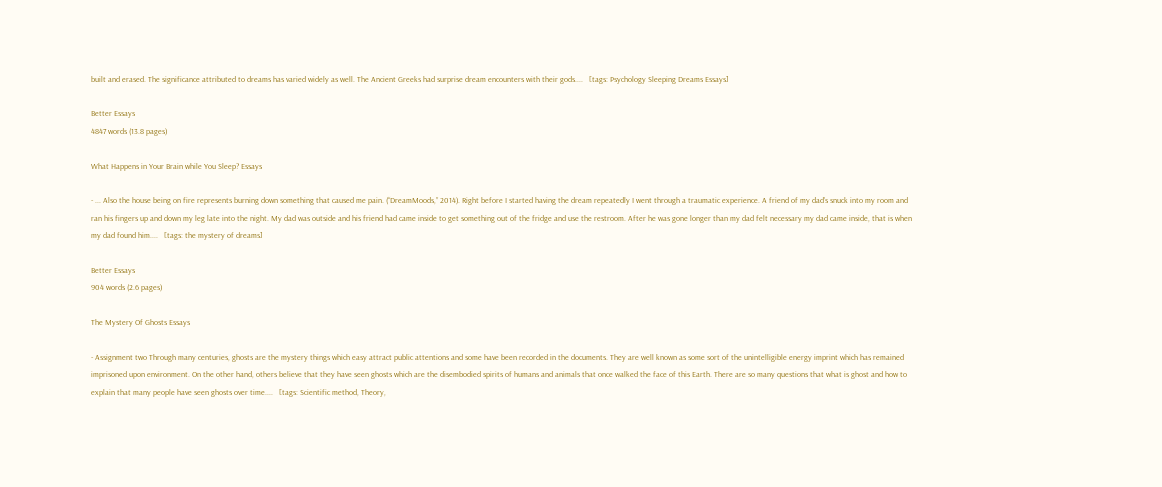built and erased. The significance attributed to dreams has varied widely as well. The Ancient Greeks had surprise dream encounters with their gods....   [tags: Psychology Sleeping Dreams Essays]

Better Essays
4847 words (13.8 pages)

What Happens in Your Brain while You Sleep? Essays

- ... Also the house being on fire represents burning down something that caused me pain. (“DreamMoods,” 2014). Right before I started having the dream repeatedly I went through a traumatic experience. A friend of my dad’s snuck into my room and ran his fingers up and down my leg late into the night. My dad was outside and his friend had came inside to get something out of the fridge and use the restroom. After he was gone longer than my dad felt necessary my dad came inside, that is when my dad found him....   [tags: the mystery of dreams]

Better Essays
904 words (2.6 pages)

The Mystery Of Ghosts Essays

- Assignment two Through many centuries, ghosts are the mystery things which easy attract public attentions and some have been recorded in the documents. They are well known as some sort of the unintelligible energy imprint which has remained imprisoned upon environment. On the other hand, others believe that they have seen ghosts which are the disembodied spirits of humans and animals that once walked the face of this Earth. There are so many questions that what is ghost and how to explain that many people have seen ghosts over time....   [tags: Scientific method, Theory,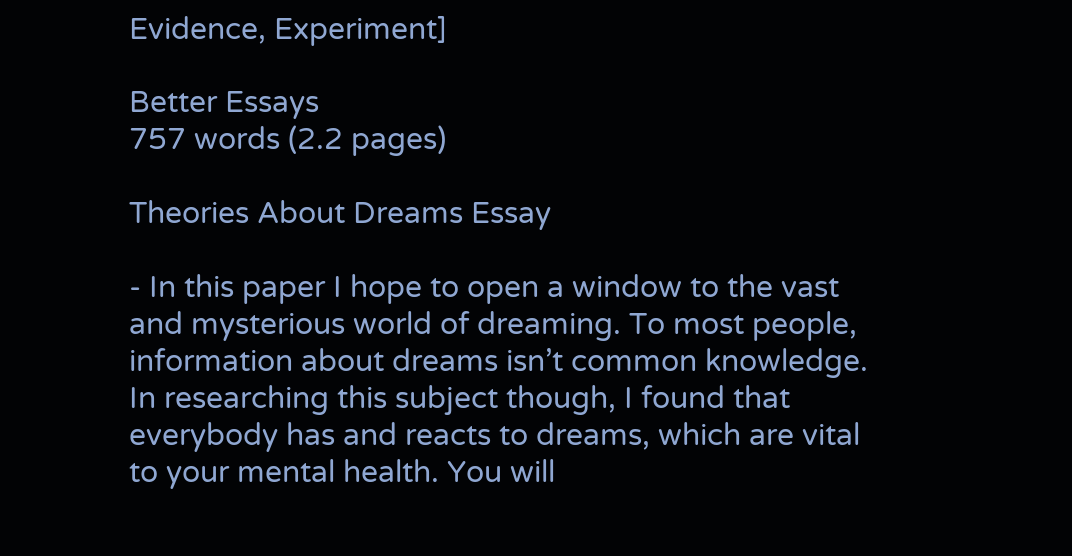Evidence, Experiment]

Better Essays
757 words (2.2 pages)

Theories About Dreams Essay

- In this paper I hope to open a window to the vast and mysterious world of dreaming. To most people, information about dreams isn’t common knowledge. In researching this subject though, I found that everybody has and reacts to dreams, which are vital to your mental health. You will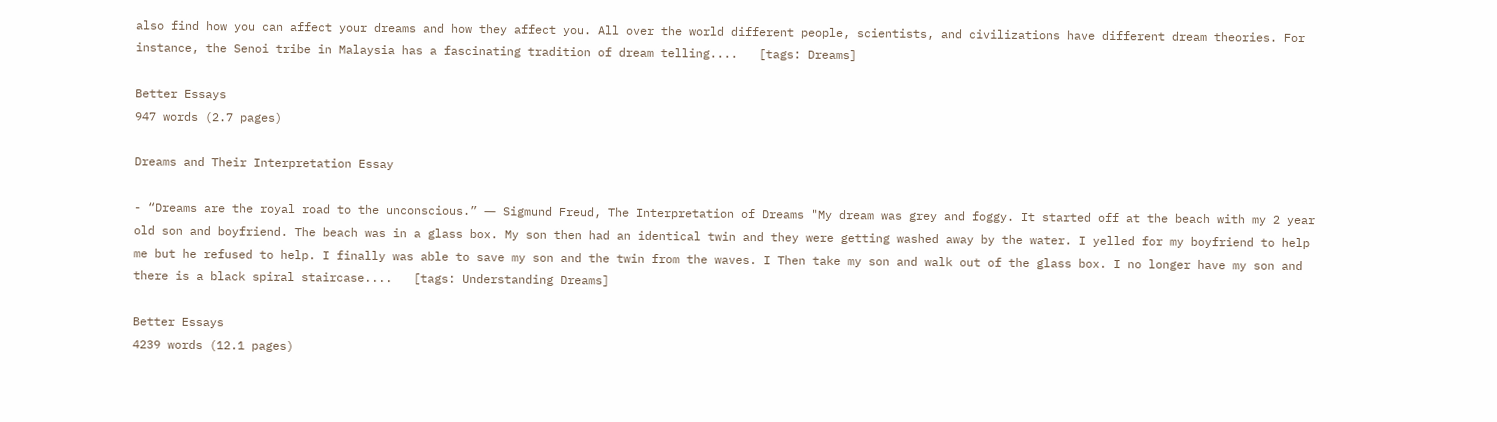also find how you can affect your dreams and how they affect you. All over the world different people, scientists, and civilizations have different dream theories. For instance, the Senoi tribe in Malaysia has a fascinating tradition of dream telling....   [tags: Dreams]

Better Essays
947 words (2.7 pages)

Dreams and Their Interpretation Essay

- “Dreams are the royal road to the unconscious.” ― Sigmund Freud, The Interpretation of Dreams "My dream was grey and foggy. It started off at the beach with my 2 year old son and boyfriend. The beach was in a glass box. My son then had an identical twin and they were getting washed away by the water. I yelled for my boyfriend to help me but he refused to help. I finally was able to save my son and the twin from the waves. I Then take my son and walk out of the glass box. I no longer have my son and there is a black spiral staircase....   [tags: Understanding Dreams]

Better Essays
4239 words (12.1 pages)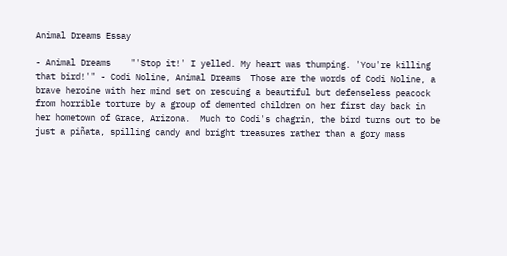Animal Dreams Essay

- Animal Dreams    "'Stop it!' I yelled. My heart was thumping. 'You're killing that bird!'" - Codi Noline, Animal Dreams  Those are the words of Codi Noline, a brave heroine with her mind set on rescuing a beautiful but defenseless peacock from horrible torture by a group of demented children on her first day back in her hometown of Grace, Arizona.  Much to Codi's chagrin, the bird turns out to be just a piñata, spilling candy and bright treasures rather than a gory mass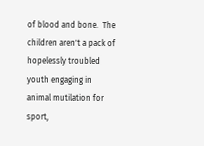of blood and bone.  The children aren't a pack of hopelessly troubled youth engaging in animal mutilation for sport,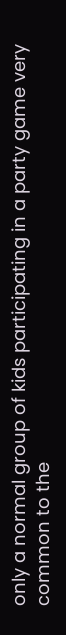only a normal group of kids participating in a party game very common to the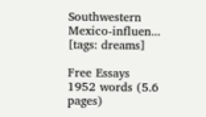Southwestern Mexico-influen...   [tags: dreams]

Free Essays
1952 words (5.6 pages)